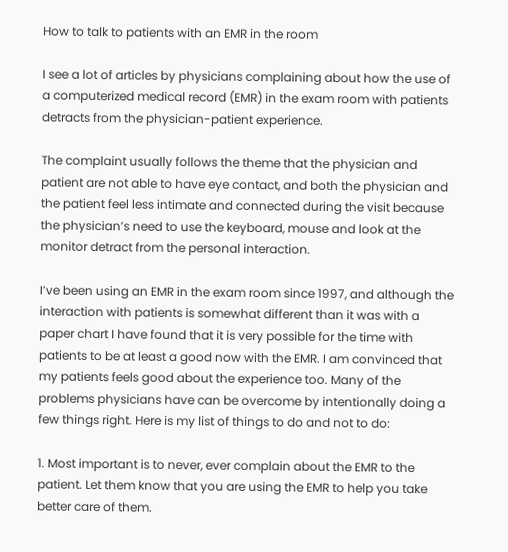How to talk to patients with an EMR in the room

I see a lot of articles by physicians complaining about how the use of a computerized medical record (EMR) in the exam room with patients detracts from the physician-patient experience.

The complaint usually follows the theme that the physician and patient are not able to have eye contact, and both the physician and the patient feel less intimate and connected during the visit because the physician’s need to use the keyboard, mouse and look at the monitor detract from the personal interaction.

I’ve been using an EMR in the exam room since 1997, and although the interaction with patients is somewhat different than it was with a paper chart I have found that it is very possible for the time with patients to be at least a good now with the EMR. I am convinced that my patients feels good about the experience too. Many of the problems physicians have can be overcome by intentionally doing a few things right. Here is my list of things to do and not to do:

1. Most important is to never, ever complain about the EMR to the patient. Let them know that you are using the EMR to help you take better care of them.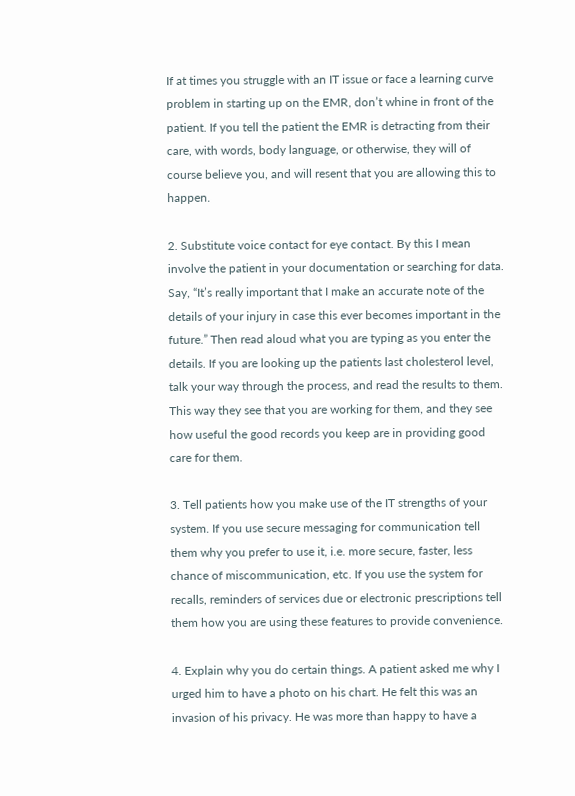If at times you struggle with an IT issue or face a learning curve problem in starting up on the EMR, don’t whine in front of the patient. If you tell the patient the EMR is detracting from their care, with words, body language, or otherwise, they will of course believe you, and will resent that you are allowing this to happen.

2. Substitute voice contact for eye contact. By this I mean involve the patient in your documentation or searching for data. Say, “It’s really important that I make an accurate note of the details of your injury in case this ever becomes important in the future.” Then read aloud what you are typing as you enter the details. If you are looking up the patients last cholesterol level, talk your way through the process, and read the results to them. This way they see that you are working for them, and they see how useful the good records you keep are in providing good care for them.

3. Tell patients how you make use of the IT strengths of your system. If you use secure messaging for communication tell them why you prefer to use it, i.e. more secure, faster, less chance of miscommunication, etc. If you use the system for recalls, reminders of services due or electronic prescriptions tell them how you are using these features to provide convenience.

4. Explain why you do certain things. A patient asked me why I urged him to have a photo on his chart. He felt this was an invasion of his privacy. He was more than happy to have a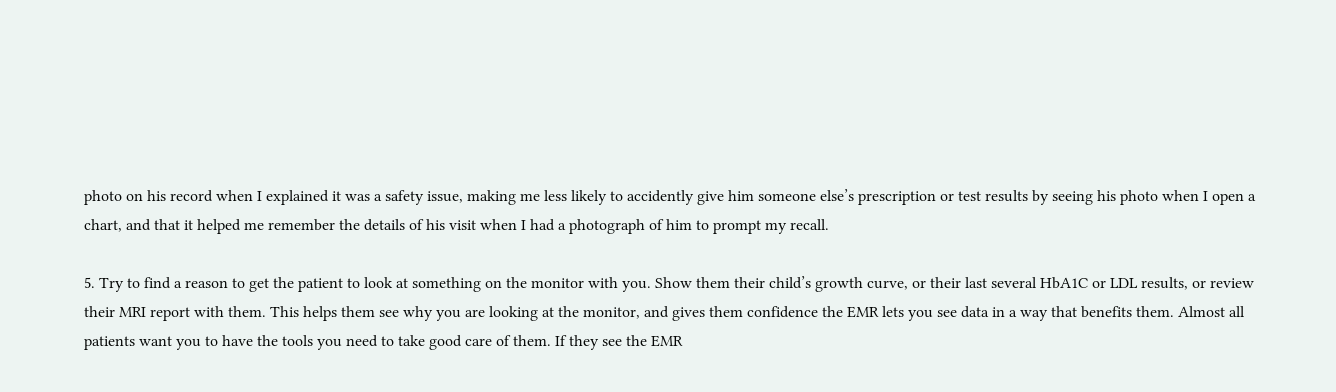photo on his record when I explained it was a safety issue, making me less likely to accidently give him someone else’s prescription or test results by seeing his photo when I open a chart, and that it helped me remember the details of his visit when I had a photograph of him to prompt my recall.

5. Try to find a reason to get the patient to look at something on the monitor with you. Show them their child’s growth curve, or their last several HbA1C or LDL results, or review their MRI report with them. This helps them see why you are looking at the monitor, and gives them confidence the EMR lets you see data in a way that benefits them. Almost all patients want you to have the tools you need to take good care of them. If they see the EMR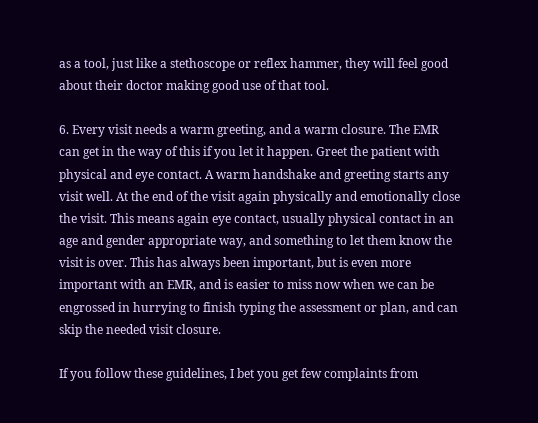as a tool, just like a stethoscope or reflex hammer, they will feel good about their doctor making good use of that tool.

6. Every visit needs a warm greeting, and a warm closure. The EMR can get in the way of this if you let it happen. Greet the patient with physical and eye contact. A warm handshake and greeting starts any visit well. At the end of the visit again physically and emotionally close the visit. This means again eye contact, usually physical contact in an age and gender appropriate way, and something to let them know the visit is over. This has always been important, but is even more important with an EMR, and is easier to miss now when we can be engrossed in hurrying to finish typing the assessment or plan, and can skip the needed visit closure.

If you follow these guidelines, I bet you get few complaints from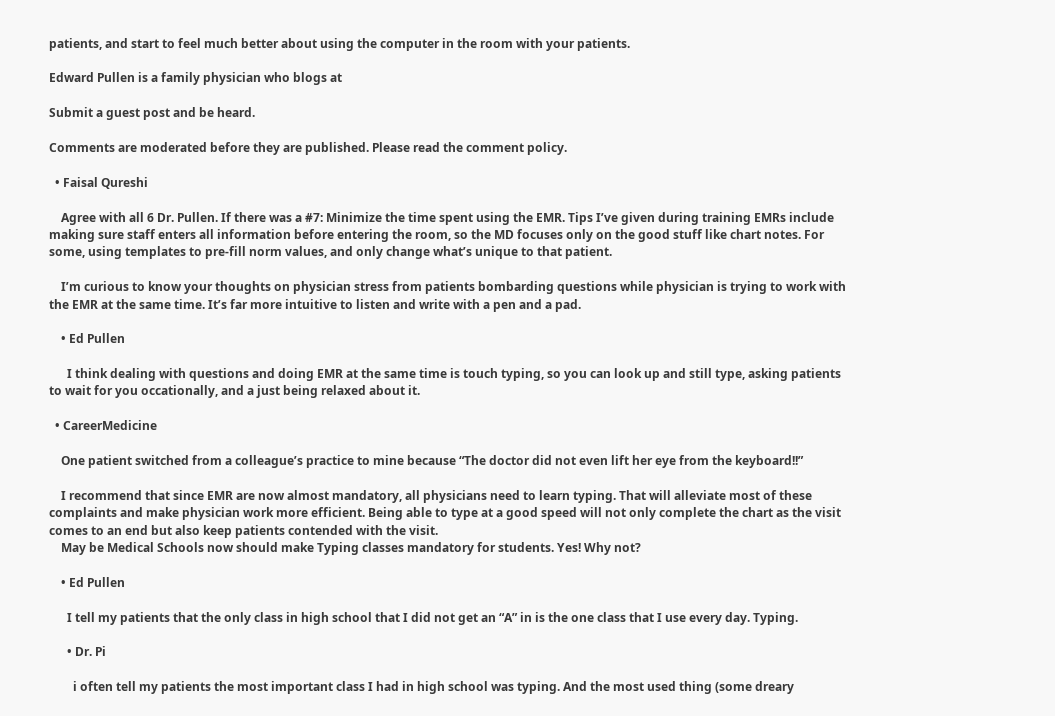patients, and start to feel much better about using the computer in the room with your patients.

Edward Pullen is a family physician who blogs at

Submit a guest post and be heard.

Comments are moderated before they are published. Please read the comment policy.

  • Faisal Qureshi

    Agree with all 6 Dr. Pullen. If there was a #7: Minimize the time spent using the EMR. Tips I’ve given during training EMRs include making sure staff enters all information before entering the room, so the MD focuses only on the good stuff like chart notes. For some, using templates to pre-fill norm values, and only change what’s unique to that patient.

    I’m curious to know your thoughts on physician stress from patients bombarding questions while physician is trying to work with the EMR at the same time. It’s far more intuitive to listen and write with a pen and a pad.

    • Ed Pullen

      I think dealing with questions and doing EMR at the same time is touch typing, so you can look up and still type, asking patients to wait for you occationally, and a just being relaxed about it.

  • CareerMedicine

    One patient switched from a colleague’s practice to mine because “The doctor did not even lift her eye from the keyboard!!”

    I recommend that since EMR are now almost mandatory, all physicians need to learn typing. That will alleviate most of these complaints and make physician work more efficient. Being able to type at a good speed will not only complete the chart as the visit comes to an end but also keep patients contended with the visit.
    May be Medical Schools now should make Typing classes mandatory for students. Yes! Why not?

    • Ed Pullen

      I tell my patients that the only class in high school that I did not get an “A” in is the one class that I use every day. Typing.

      • Dr. Pi

        i often tell my patients the most important class I had in high school was typing. And the most used thing (some dreary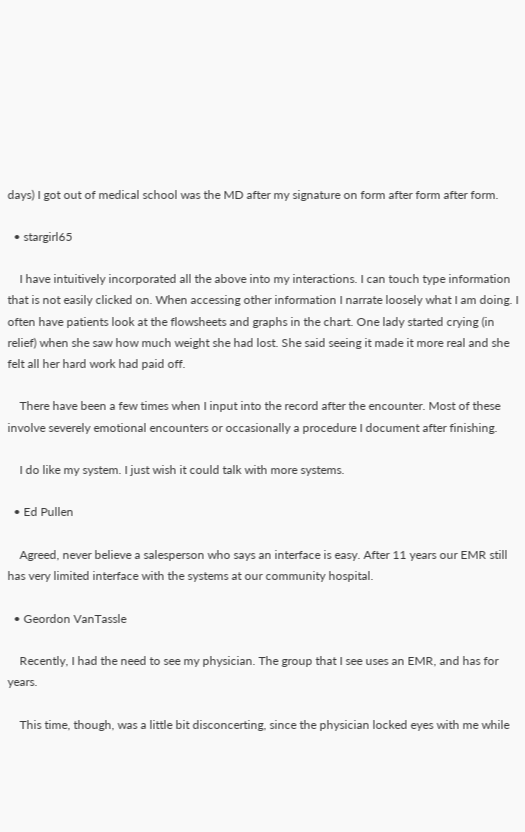days) I got out of medical school was the MD after my signature on form after form after form.

  • stargirl65

    I have intuitively incorporated all the above into my interactions. I can touch type information that is not easily clicked on. When accessing other information I narrate loosely what I am doing. I often have patients look at the flowsheets and graphs in the chart. One lady started crying (in relief) when she saw how much weight she had lost. She said seeing it made it more real and she felt all her hard work had paid off.

    There have been a few times when I input into the record after the encounter. Most of these involve severely emotional encounters or occasionally a procedure I document after finishing.

    I do like my system. I just wish it could talk with more systems.

  • Ed Pullen

    Agreed, never believe a salesperson who says an interface is easy. After 11 years our EMR still has very limited interface with the systems at our community hospital.

  • Geordon VanTassle

    Recently, I had the need to see my physician. The group that I see uses an EMR, and has for years.

    This time, though, was a little bit disconcerting, since the physician locked eyes with me while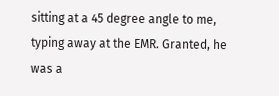sitting at a 45 degree angle to me, typing away at the EMR. Granted, he was a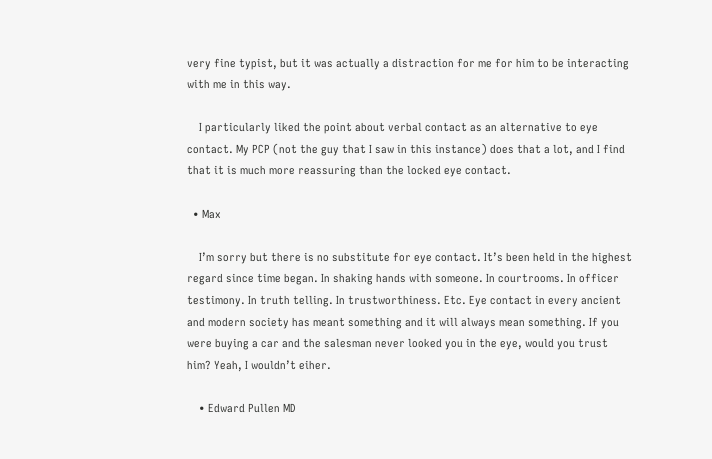very fine typist, but it was actually a distraction for me for him to be interacting with me in this way.

    I particularly liked the point about verbal contact as an alternative to eye contact. My PCP (not the guy that I saw in this instance) does that a lot, and I find that it is much more reassuring than the locked eye contact.

  • Max

    I’m sorry but there is no substitute for eye contact. It’s been held in the highest regard since time began. In shaking hands with someone. In courtrooms. In officer testimony. In truth telling. In trustworthiness. Etc. Eye contact in every ancient and modern society has meant something and it will always mean something. If you were buying a car and the salesman never looked you in the eye, would you trust him? Yeah, I wouldn’t eiher.

    • Edward Pullen MD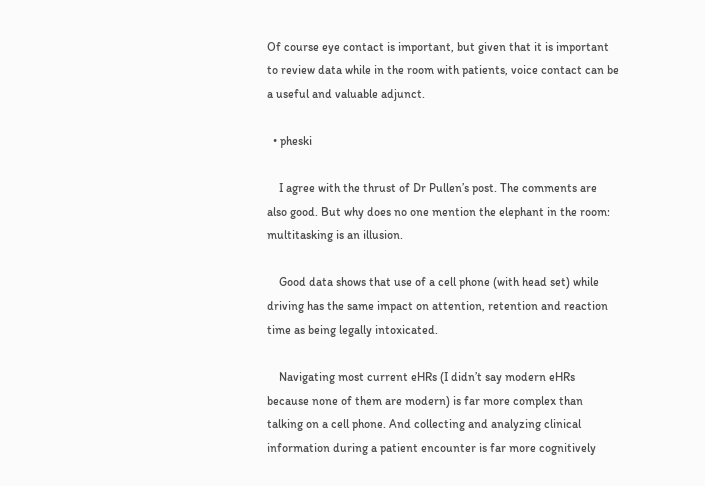Of course eye contact is important, but given that it is important to review data while in the room with patients, voice contact can be a useful and valuable adjunct.

  • pheski

    I agree with the thrust of Dr Pullen’s post. The comments are also good. But why does no one mention the elephant in the room: multitasking is an illusion.

    Good data shows that use of a cell phone (with head set) while driving has the same impact on attention, retention and reaction time as being legally intoxicated.

    Navigating most current eHRs (I didn’t say modern eHRs because none of them are modern) is far more complex than talking on a cell phone. And collecting and analyzing clinical information during a patient encounter is far more cognitively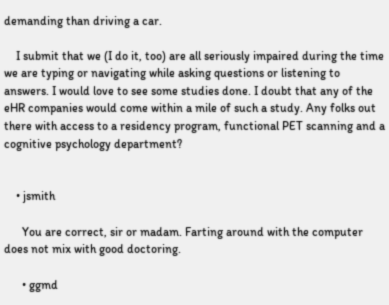demanding than driving a car.

    I submit that we (I do it, too) are all seriously impaired during the time we are typing or navigating while asking questions or listening to answers. I would love to see some studies done. I doubt that any of the eHR companies would come within a mile of such a study. Any folks out there with access to a residency program, functional PET scanning and a cognitive psychology department?


    • jsmith

      You are correct, sir or madam. Farting around with the computer does not mix with good doctoring.

      • ggmd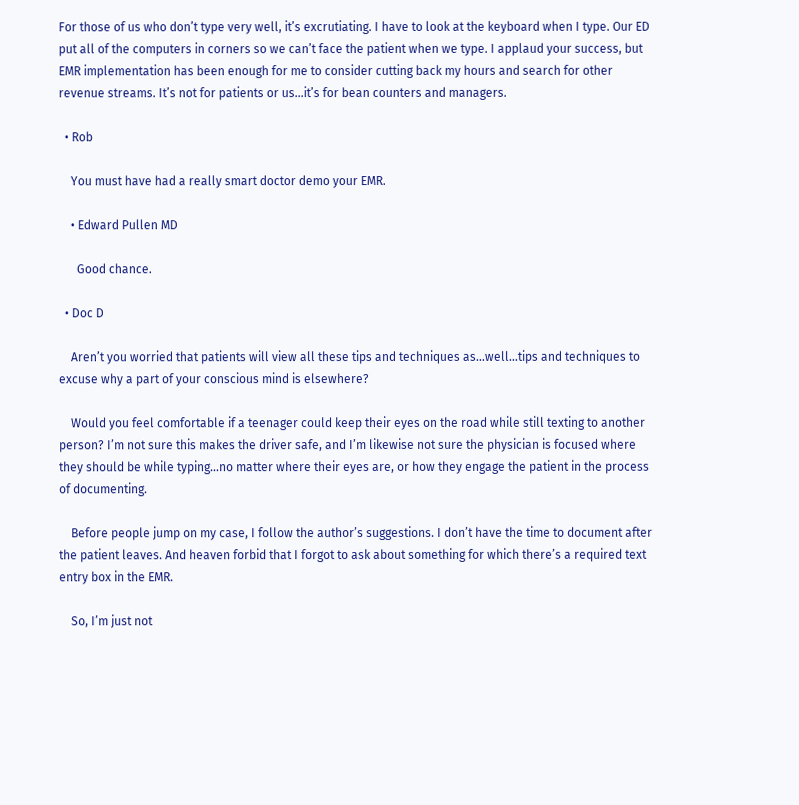For those of us who don’t type very well, it’s excrutiating. I have to look at the keyboard when I type. Our ED put all of the computers in corners so we can’t face the patient when we type. I applaud your success, but EMR implementation has been enough for me to consider cutting back my hours and search for other revenue streams. It’s not for patients or us…it’s for bean counters and managers.

  • Rob

    You must have had a really smart doctor demo your EMR.

    • Edward Pullen MD

      Good chance.

  • Doc D

    Aren’t you worried that patients will view all these tips and techniques as…well…tips and techniques to excuse why a part of your conscious mind is elsewhere?

    Would you feel comfortable if a teenager could keep their eyes on the road while still texting to another person? I’m not sure this makes the driver safe, and I’m likewise not sure the physician is focused where they should be while typing…no matter where their eyes are, or how they engage the patient in the process of documenting.

    Before people jump on my case, I follow the author’s suggestions. I don’t have the time to document after the patient leaves. And heaven forbid that I forgot to ask about something for which there’s a required text entry box in the EMR.

    So, I’m just not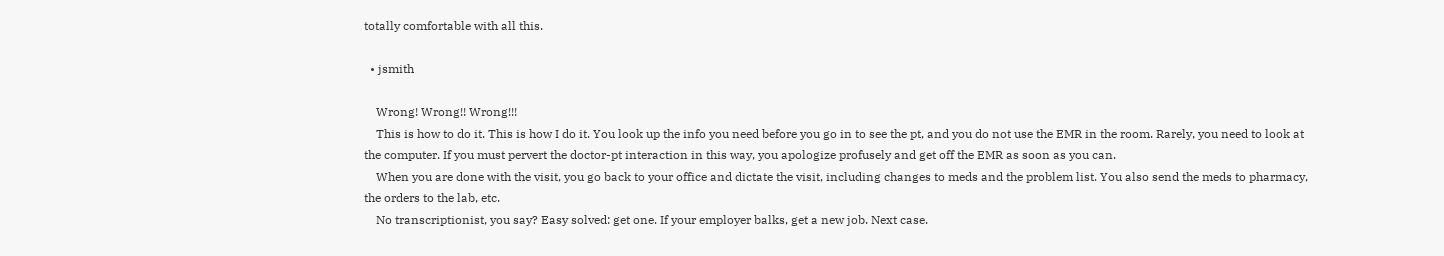totally comfortable with all this.

  • jsmith

    Wrong! Wrong!! Wrong!!!
    This is how to do it. This is how I do it. You look up the info you need before you go in to see the pt, and you do not use the EMR in the room. Rarely, you need to look at the computer. If you must pervert the doctor-pt interaction in this way, you apologize profusely and get off the EMR as soon as you can.
    When you are done with the visit, you go back to your office and dictate the visit, including changes to meds and the problem list. You also send the meds to pharmacy, the orders to the lab, etc.
    No transcriptionist, you say? Easy solved: get one. If your employer balks, get a new job. Next case.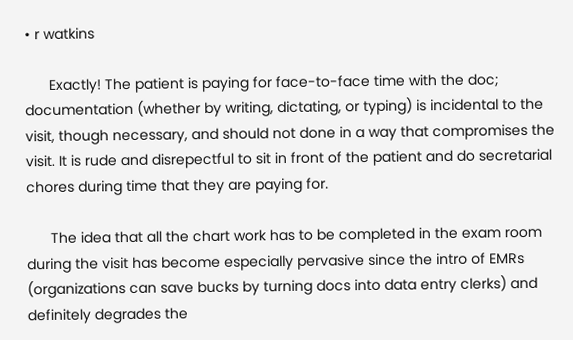• r watkins

      Exactly! The patient is paying for face-to-face time with the doc; documentation (whether by writing, dictating, or typing) is incidental to the visit, though necessary, and should not done in a way that compromises the visit. It is rude and disrepectful to sit in front of the patient and do secretarial chores during time that they are paying for.

      The idea that all the chart work has to be completed in the exam room during the visit has become especially pervasive since the intro of EMRs (organizations can save bucks by turning docs into data entry clerks) and definitely degrades the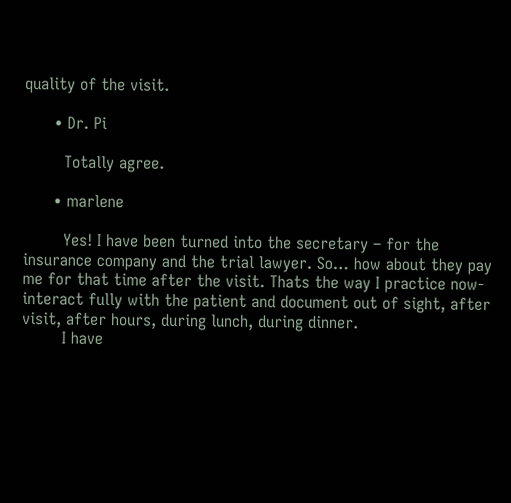quality of the visit.

      • Dr. Pi

        Totally agree.

      • marlene

        Yes! I have been turned into the secretary – for the insurance company and the trial lawyer. So… how about they pay me for that time after the visit. Thats the way I practice now- interact fully with the patient and document out of sight, after visit, after hours, during lunch, during dinner.
        I have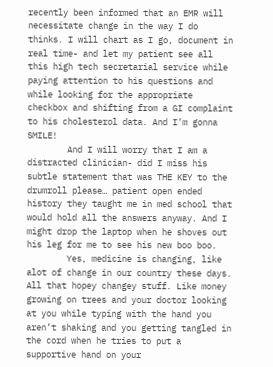recently been informed that an EMR will necessitate change in the way I do thinks. I will chart as I go, document in real time- and let my patient see all this high tech secretarial service while paying attention to his questions and while looking for the appropriate checkbox and shifting from a GI complaint to his cholesterol data. And I’m gonna SMILE!
        And I will worry that I am a distracted clinician- did I miss his subtle statement that was THE KEY to the drumroll please… patient open ended history they taught me in med school that would hold all the answers anyway. And I might drop the laptop when he shoves out his leg for me to see his new boo boo.
        Yes, medicine is changing, like alot of change in our country these days. All that hopey changey stuff. Like money growing on trees and your doctor looking at you while typing with the hand you aren’t shaking and you getting tangled in the cord when he tries to put a supportive hand on your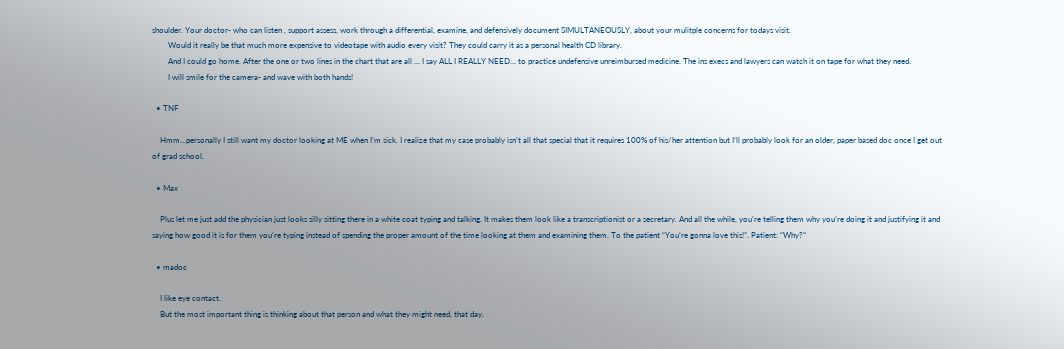shoulder. Your doctor- who can listen , support assess, work through a differential, examine, and defensively document SIMULTANEOUSLY, about your mulitple concerns for todays visit.
        Would it really be that much more expensive to videotape with audio every visit? They could carry it as a personal health CD library.
        And I could go home. After the one or two lines in the chart that are all … I say ALL I REALLY NEED… to practice undefensive unreimbursed medicine. The ins execs and lawyers can watch it on tape for what they need.
        I will smile for the camera- and wave with both hands!

  • TNF

    Hmm…personally I still want my doctor looking at ME when I’m sick. I realize that my case probably isn’t all that special that it requires 100% of his/her attention but I’ll probably look for an older, paper based doc once I get out of grad school.

  • Max

    Plus let me just add the physician just looks silly sitting there in a white coat typing and talking. It makes them look like a transcriptionist or a secretary. And all the while, you’re telling them why you’re doing it and justifying it and saying how good it is for them you’re typing instead of spending the proper amount of the time looking at them and examining them. To the patient “You’re gonna love this!”. Patient: “Why?”

  • madoc

    I like eye contact.
    But the most important thing is thinking about that person and what they might need, that day.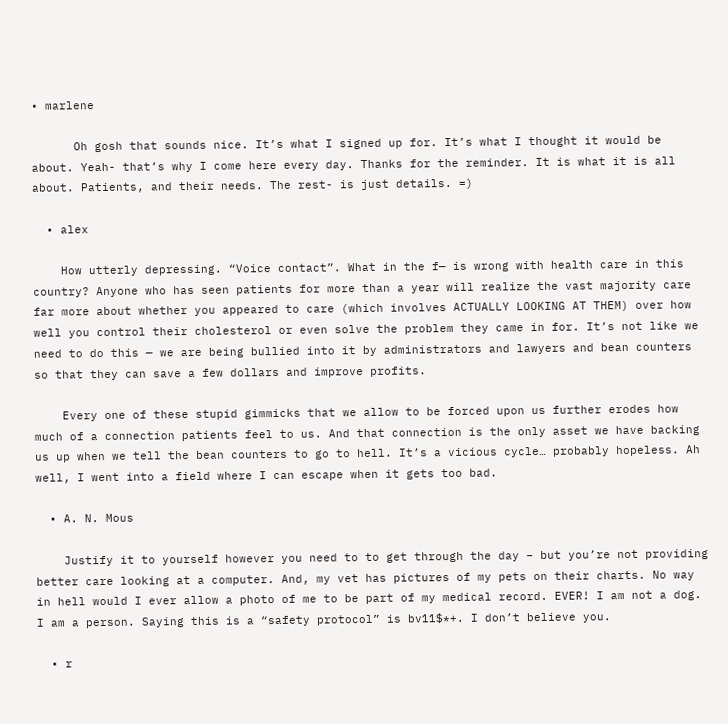• marlene

      Oh gosh that sounds nice. It’s what I signed up for. It’s what I thought it would be about. Yeah- that’s why I come here every day. Thanks for the reminder. It is what it is all about. Patients, and their needs. The rest- is just details. =)

  • alex

    How utterly depressing. “Voice contact”. What in the f— is wrong with health care in this country? Anyone who has seen patients for more than a year will realize the vast majority care far more about whether you appeared to care (which involves ACTUALLY LOOKING AT THEM) over how well you control their cholesterol or even solve the problem they came in for. It’s not like we need to do this — we are being bullied into it by administrators and lawyers and bean counters so that they can save a few dollars and improve profits.

    Every one of these stupid gimmicks that we allow to be forced upon us further erodes how much of a connection patients feel to us. And that connection is the only asset we have backing us up when we tell the bean counters to go to hell. It’s a vicious cycle… probably hopeless. Ah well, I went into a field where I can escape when it gets too bad.

  • A. N. Mous

    Justify it to yourself however you need to to get through the day – but you’re not providing better care looking at a computer. And, my vet has pictures of my pets on their charts. No way in hell would I ever allow a photo of me to be part of my medical record. EVER! I am not a dog. I am a person. Saying this is a “safety protocol” is bv11$*+. I don’t believe you.

  • r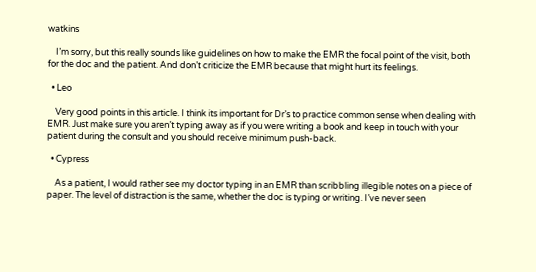watkins

    I’m sorry, but this really sounds like guidelines on how to make the EMR the focal point of the visit, both for the doc and the patient. And don’t criticize the EMR because that might hurt its feelings.

  • Leo

    Very good points in this article. I think its important for Dr’s to practice common sense when dealing with EMR. Just make sure you aren’t typing away as if you were writing a book and keep in touch with your patient during the consult and you should receive minimum push-back.

  • Cypress

    As a patient, I would rather see my doctor typing in an EMR than scribbling illegible notes on a piece of paper. The level of distraction is the same, whether the doc is typing or writing. I’ve never seen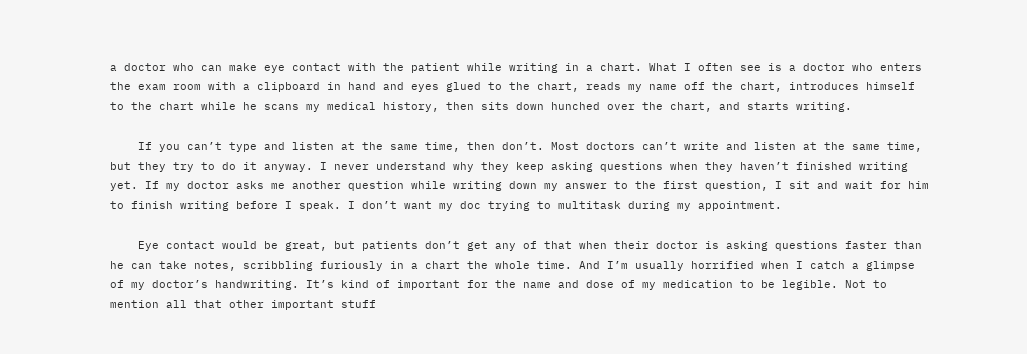a doctor who can make eye contact with the patient while writing in a chart. What I often see is a doctor who enters the exam room with a clipboard in hand and eyes glued to the chart, reads my name off the chart, introduces himself to the chart while he scans my medical history, then sits down hunched over the chart, and starts writing.

    If you can’t type and listen at the same time, then don’t. Most doctors can’t write and listen at the same time, but they try to do it anyway. I never understand why they keep asking questions when they haven’t finished writing yet. If my doctor asks me another question while writing down my answer to the first question, I sit and wait for him to finish writing before I speak. I don’t want my doc trying to multitask during my appointment.

    Eye contact would be great, but patients don’t get any of that when their doctor is asking questions faster than he can take notes, scribbling furiously in a chart the whole time. And I’m usually horrified when I catch a glimpse of my doctor’s handwriting. It’s kind of important for the name and dose of my medication to be legible. Not to mention all that other important stuff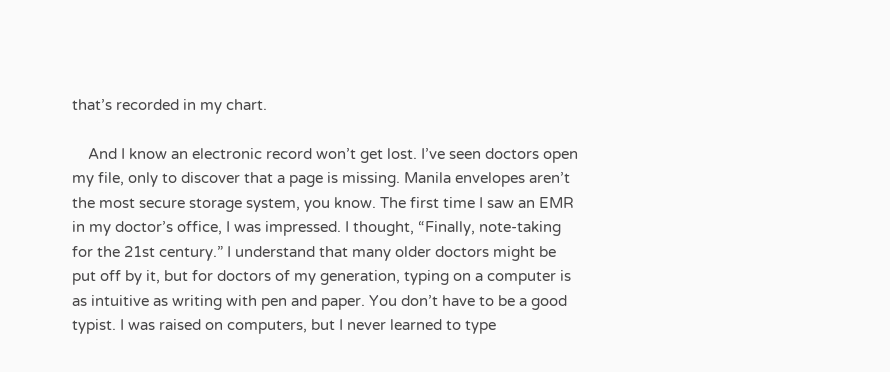that’s recorded in my chart.

    And I know an electronic record won’t get lost. I’ve seen doctors open my file, only to discover that a page is missing. Manila envelopes aren’t the most secure storage system, you know. The first time I saw an EMR in my doctor’s office, I was impressed. I thought, “Finally, note-taking for the 21st century.” I understand that many older doctors might be put off by it, but for doctors of my generation, typing on a computer is as intuitive as writing with pen and paper. You don’t have to be a good typist. I was raised on computers, but I never learned to type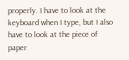properly. I have to look at the keyboard when I type, but I also have to look at the piece of paper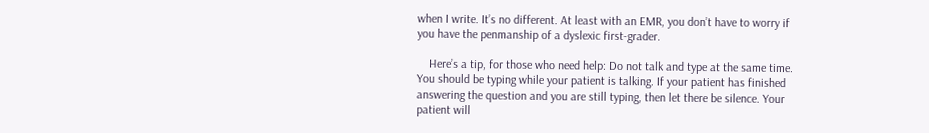when I write. It’s no different. At least with an EMR, you don’t have to worry if you have the penmanship of a dyslexic first-grader.

    Here’s a tip, for those who need help: Do not talk and type at the same time. You should be typing while your patient is talking. If your patient has finished answering the question and you are still typing, then let there be silence. Your patient will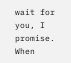wait for you, I promise. When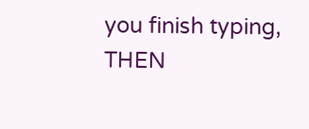you finish typing, THEN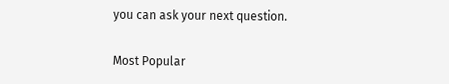you can ask your next question.

Most Popular